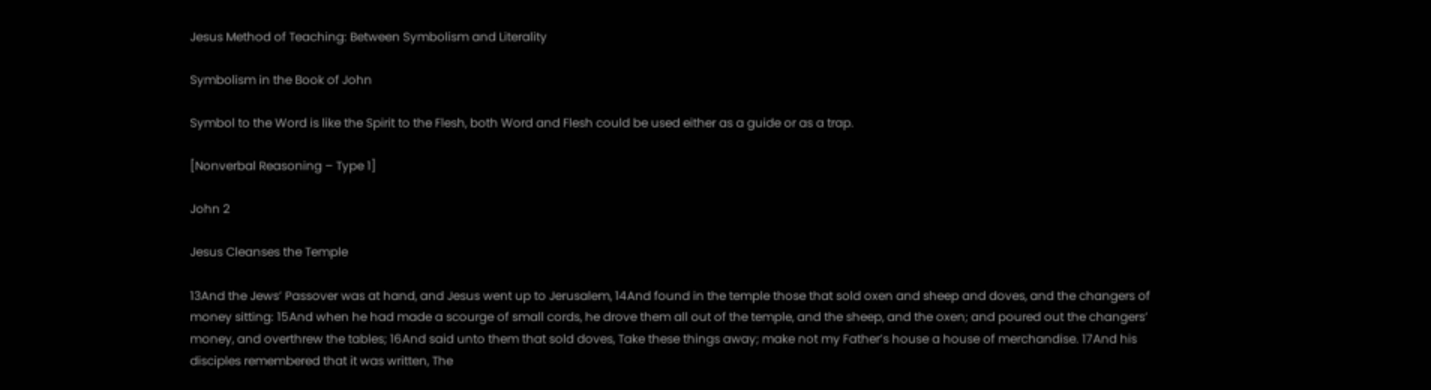Jesus Method of Teaching: Between Symbolism and Literality

Symbolism in the Book of John

Symbol to the Word is like the Spirit to the Flesh, both Word and Flesh could be used either as a guide or as a trap.

[Nonverbal Reasoning – Type 1]

John 2

Jesus Cleanses the Temple

13And the Jews’ Passover was at hand, and Jesus went up to Jerusalem, 14And found in the temple those that sold oxen and sheep and doves, and the changers of money sitting: 15And when he had made a scourge of small cords, he drove them all out of the temple, and the sheep, and the oxen; and poured out the changers’ money, and overthrew the tables; 16And said unto them that sold doves, Take these things away; make not my Father’s house a house of merchandise. 17And his disciples remembered that it was written, The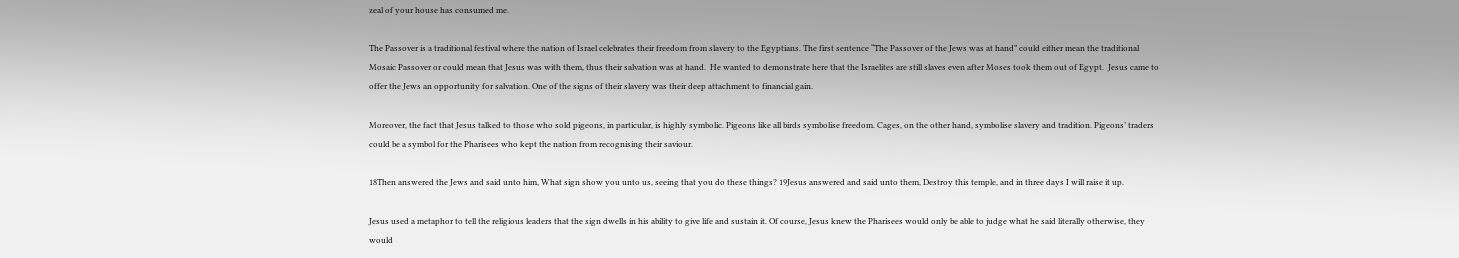zeal of your house has consumed me.

The Passover is a traditional festival where the nation of Israel celebrates their freedom from slavery to the Egyptians. The first sentence “The Passover of the Jews was at hand” could either mean the traditional Mosaic Passover or could mean that Jesus was with them, thus their salvation was at hand.  He wanted to demonstrate here that the Israelites are still slaves even after Moses took them out of Egypt.  Jesus came to offer the Jews an opportunity for salvation. One of the signs of their slavery was their deep attachment to financial gain.

Moreover, the fact that Jesus talked to those who sold pigeons, in particular, is highly symbolic. Pigeons like all birds symbolise freedom. Cages, on the other hand, symbolise slavery and tradition. Pigeons’ traders could be a symbol for the Pharisees who kept the nation from recognising their saviour.

18Then answered the Jews and said unto him, What sign show you unto us, seeing that you do these things? 19Jesus answered and said unto them, Destroy this temple, and in three days I will raise it up.

Jesus used a metaphor to tell the religious leaders that the sign dwells in his ability to give life and sustain it. Of course, Jesus knew the Pharisees would only be able to judge what he said literally otherwise, they would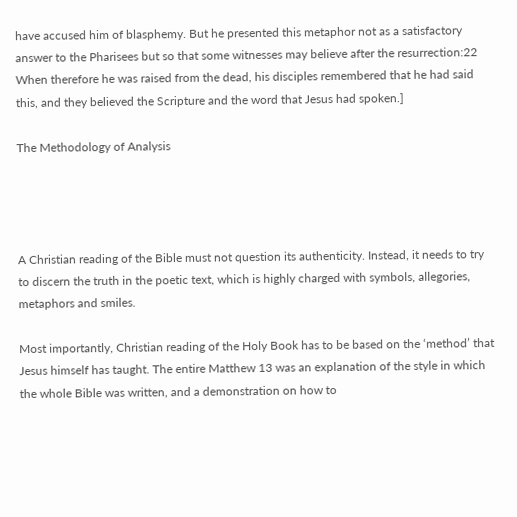have accused him of blasphemy. But he presented this metaphor not as a satisfactory answer to the Pharisees but so that some witnesses may believe after the resurrection:22 When therefore he was raised from the dead, his disciples remembered that he had said this, and they believed the Scripture and the word that Jesus had spoken.]

The Methodology of Analysis




A Christian reading of the Bible must not question its authenticity. Instead, it needs to try to discern the truth in the poetic text, which is highly charged with symbols, allegories, metaphors and smiles.

Most importantly, Christian reading of the Holy Book has to be based on the ‘method’ that Jesus himself has taught. The entire Matthew 13 was an explanation of the style in which the whole Bible was written, and a demonstration on how to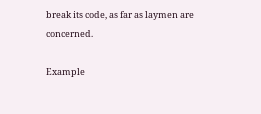break its code, as far as laymen are concerned.

Example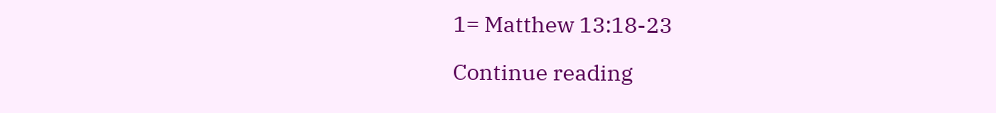1= Matthew 13:18-23

Continue reading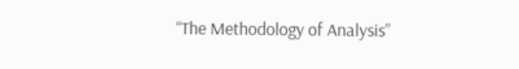“The Methodology of Analysis”